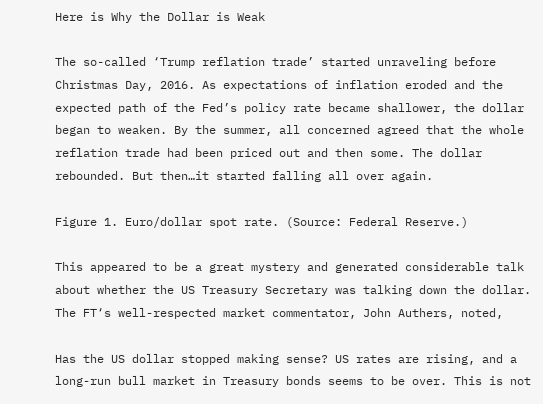Here is Why the Dollar is Weak

The so-called ‘Trump reflation trade’ started unraveling before Christmas Day, 2016. As expectations of inflation eroded and the expected path of the Fed’s policy rate became shallower, the dollar began to weaken. By the summer, all concerned agreed that the whole reflation trade had been priced out and then some. The dollar rebounded. But then…it started falling all over again.

Figure 1. Euro/dollar spot rate. (Source: Federal Reserve.)

This appeared to be a great mystery and generated considerable talk about whether the US Treasury Secretary was talking down the dollar. The FT‘s well-respected market commentator, John Authers, noted,

Has the US dollar stopped making sense? US rates are rising, and a long-run bull market in Treasury bonds seems to be over. This is not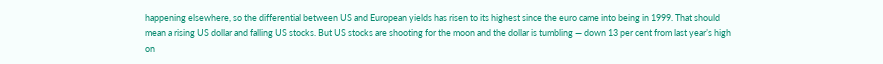happening elsewhere, so the differential between US and European yields has risen to its highest since the euro came into being in 1999. That should mean a rising US dollar and falling US stocks. But US stocks are shooting for the moon and the dollar is tumbling — down 13 per cent from last year’s high on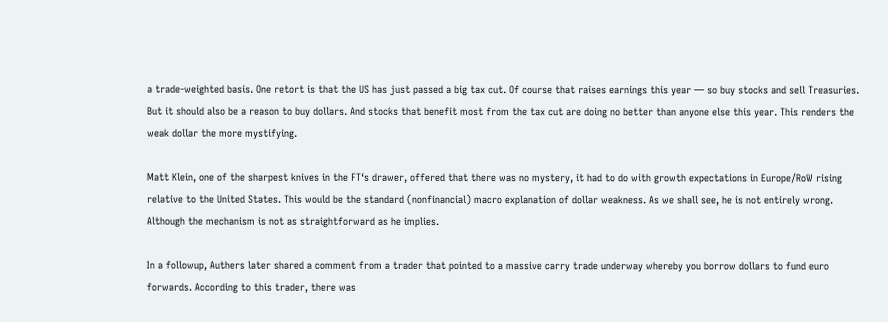a trade-weighted basis. One retort is that the US has just passed a big tax cut. Of course that raises earnings this year — so buy stocks and sell Treasuries. But it should also be a reason to buy dollars. And stocks that benefit most from the tax cut are doing no better than anyone else this year. This renders the weak dollar the more mystifying.

Matt Klein, one of the sharpest knives in the FT‘s drawer, offered that there was no mystery, it had to do with growth expectations in Europe/RoW rising relative to the United States. This would be the standard (nonfinancial) macro explanation of dollar weakness. As we shall see, he is not entirely wrong. Although the mechanism is not as straightforward as he implies.

In a followup, Authers later shared a comment from a trader that pointed to a massive carry trade underway whereby you borrow dollars to fund euro forwards. According to this trader, there was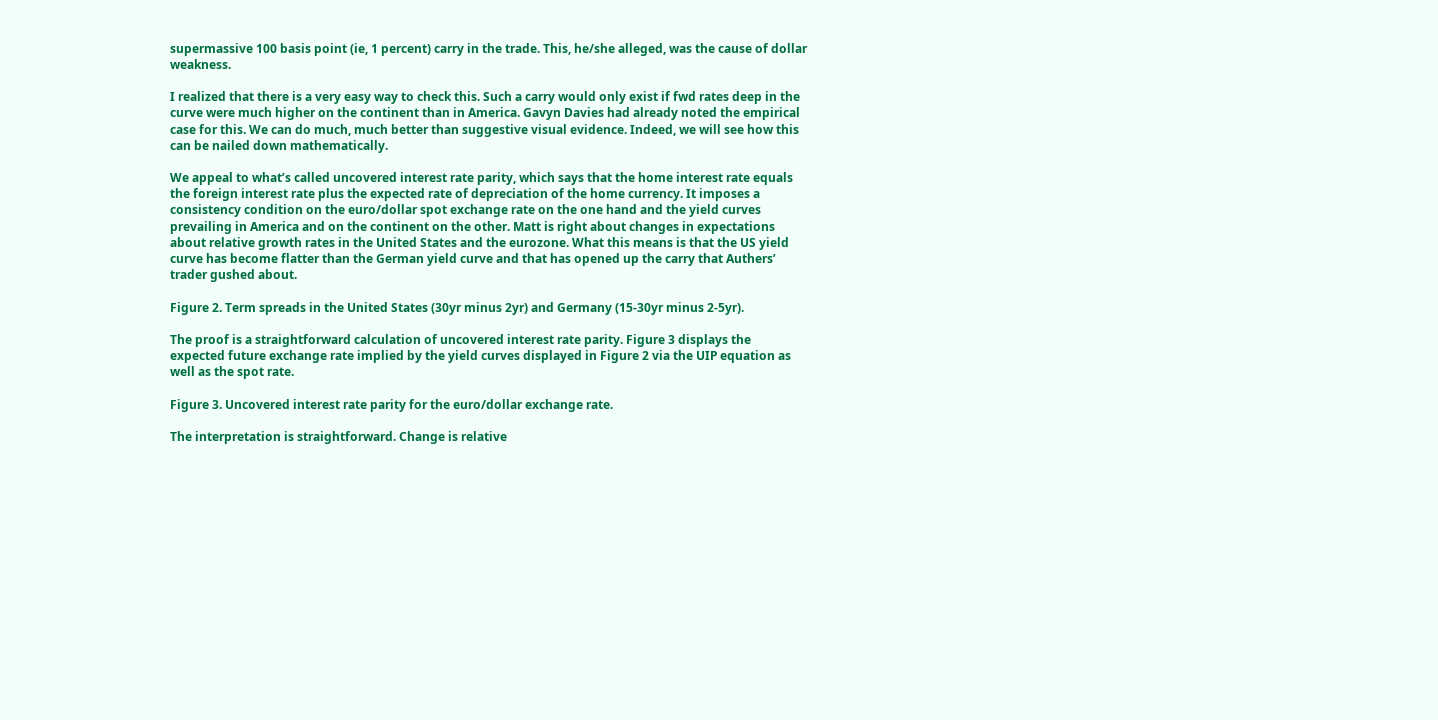supermassive 100 basis point (ie, 1 percent) carry in the trade. This, he/she alleged, was the cause of dollar weakness.

I realized that there is a very easy way to check this. Such a carry would only exist if fwd rates deep in the curve were much higher on the continent than in America. Gavyn Davies had already noted the empirical case for this. We can do much, much better than suggestive visual evidence. Indeed, we will see how this can be nailed down mathematically.

We appeal to what’s called uncovered interest rate parity, which says that the home interest rate equals the foreign interest rate plus the expected rate of depreciation of the home currency. It imposes a consistency condition on the euro/dollar spot exchange rate on the one hand and the yield curves prevailing in America and on the continent on the other. Matt is right about changes in expectations about relative growth rates in the United States and the eurozone. What this means is that the US yield curve has become flatter than the German yield curve and that has opened up the carry that Authers’ trader gushed about.

Figure 2. Term spreads in the United States (30yr minus 2yr) and Germany (15-30yr minus 2-5yr).

The proof is a straightforward calculation of uncovered interest rate parity. Figure 3 displays the expected future exchange rate implied by the yield curves displayed in Figure 2 via the UIP equation as well as the spot rate.

Figure 3. Uncovered interest rate parity for the euro/dollar exchange rate.

The interpretation is straightforward. Change is relative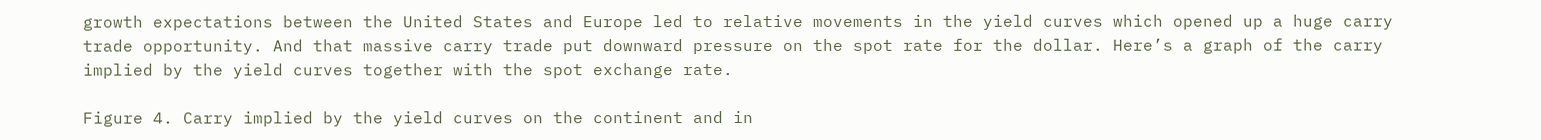growth expectations between the United States and Europe led to relative movements in the yield curves which opened up a huge carry trade opportunity. And that massive carry trade put downward pressure on the spot rate for the dollar. Here’s a graph of the carry implied by the yield curves together with the spot exchange rate.

Figure 4. Carry implied by the yield curves on the continent and in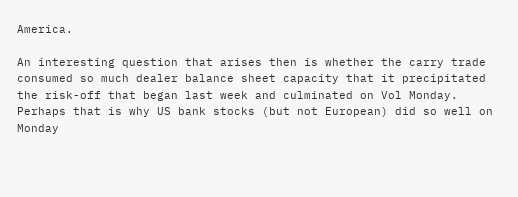America.

An interesting question that arises then is whether the carry trade consumed so much dealer balance sheet capacity that it precipitated the risk-off that began last week and culminated on Vol Monday. Perhaps that is why US bank stocks (but not European) did so well on Monday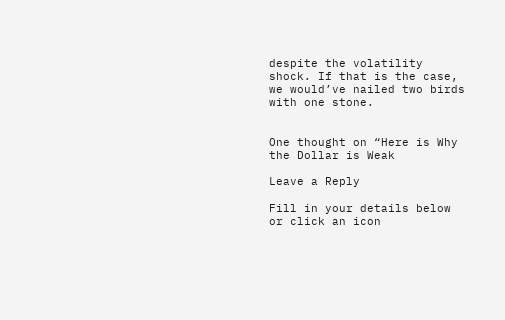despite the volatility shock. If that is the case, we would’ve nailed two birds with one stone.


One thought on “Here is Why the Dollar is Weak

Leave a Reply

Fill in your details below or click an icon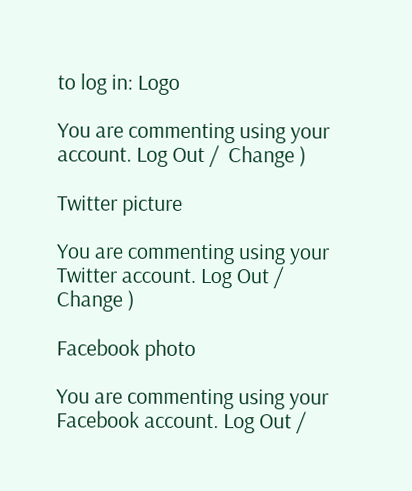to log in: Logo

You are commenting using your account. Log Out /  Change )

Twitter picture

You are commenting using your Twitter account. Log Out /  Change )

Facebook photo

You are commenting using your Facebook account. Log Out /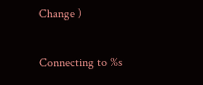Change )

Connecting to %s